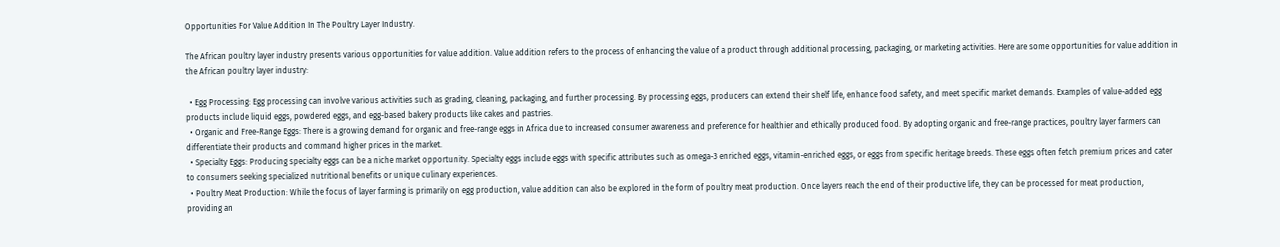Opportunities For Value Addition In The Poultry Layer Industry.

The African poultry layer industry presents various opportunities for value addition. Value addition refers to the process of enhancing the value of a product through additional processing, packaging, or marketing activities. Here are some opportunities for value addition in the African poultry layer industry:

  • Egg Processing: Egg processing can involve various activities such as grading, cleaning, packaging, and further processing. By processing eggs, producers can extend their shelf life, enhance food safety, and meet specific market demands. Examples of value-added egg products include liquid eggs, powdered eggs, and egg-based bakery products like cakes and pastries.
  • Organic and Free-Range Eggs: There is a growing demand for organic and free-range eggs in Africa due to increased consumer awareness and preference for healthier and ethically produced food. By adopting organic and free-range practices, poultry layer farmers can differentiate their products and command higher prices in the market.
  • Specialty Eggs: Producing specialty eggs can be a niche market opportunity. Specialty eggs include eggs with specific attributes such as omega-3 enriched eggs, vitamin-enriched eggs, or eggs from specific heritage breeds. These eggs often fetch premium prices and cater to consumers seeking specialized nutritional benefits or unique culinary experiences.
  • Poultry Meat Production: While the focus of layer farming is primarily on egg production, value addition can also be explored in the form of poultry meat production. Once layers reach the end of their productive life, they can be processed for meat production, providing an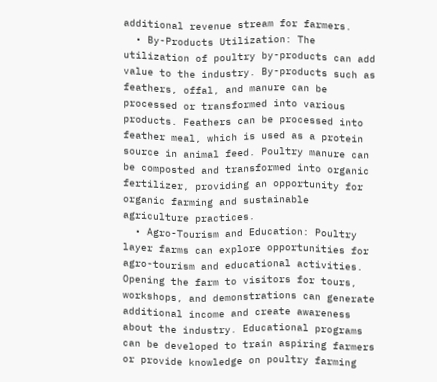additional revenue stream for farmers.
  • By-Products Utilization: The utilization of poultry by-products can add value to the industry. By-products such as feathers, offal, and manure can be processed or transformed into various products. Feathers can be processed into feather meal, which is used as a protein source in animal feed. Poultry manure can be composted and transformed into organic fertilizer, providing an opportunity for organic farming and sustainable agriculture practices.
  • Agro-Tourism and Education: Poultry layer farms can explore opportunities for agro-tourism and educational activities. Opening the farm to visitors for tours, workshops, and demonstrations can generate additional income and create awareness about the industry. Educational programs can be developed to train aspiring farmers or provide knowledge on poultry farming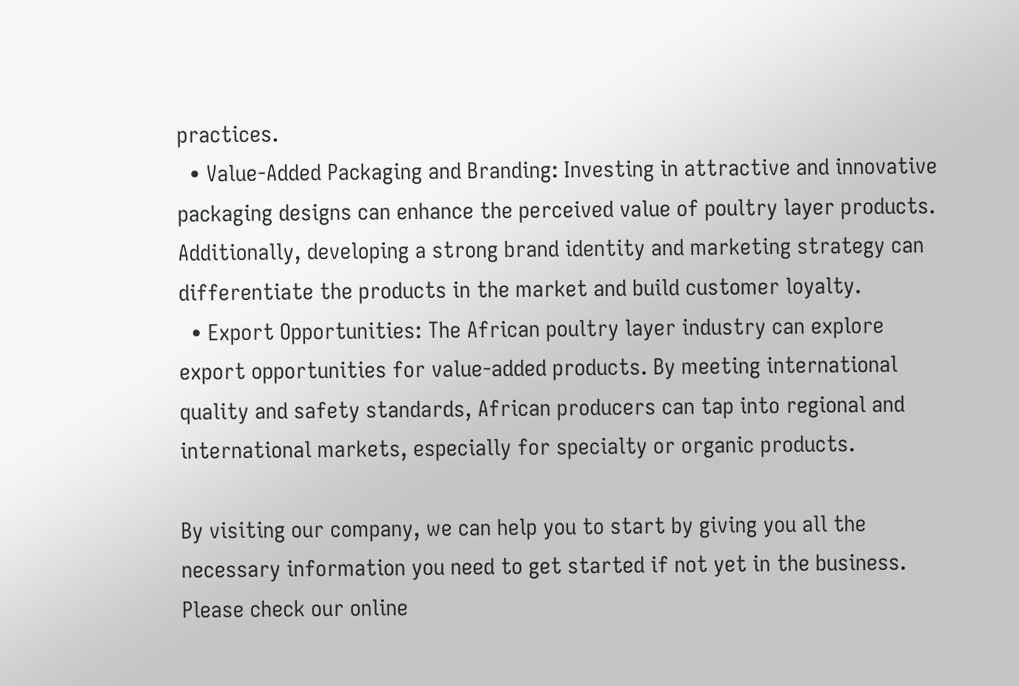practices.
  • Value-Added Packaging and Branding: Investing in attractive and innovative packaging designs can enhance the perceived value of poultry layer products. Additionally, developing a strong brand identity and marketing strategy can differentiate the products in the market and build customer loyalty.
  • Export Opportunities: The African poultry layer industry can explore export opportunities for value-added products. By meeting international quality and safety standards, African producers can tap into regional and international markets, especially for specialty or organic products.

By visiting our company, we can help you to start by giving you all the necessary information you need to get started if not yet in the business.  Please check our online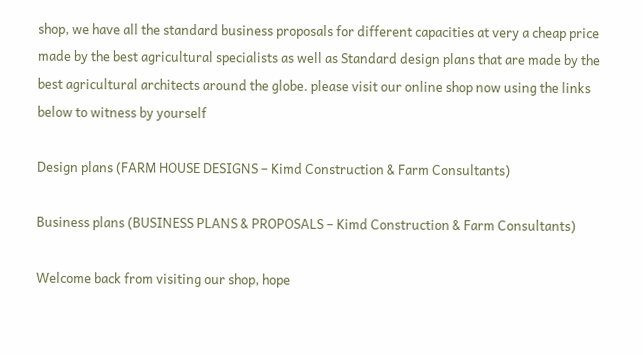shop, we have all the standard business proposals for different capacities at very a cheap price made by the best agricultural specialists as well as Standard design plans that are made by the best agricultural architects around the globe. please visit our online shop now using the links below to witness by yourself

Design plans (FARM HOUSE DESIGNS – Kimd Construction & Farm Consultants)

Business plans (BUSINESS PLANS & PROPOSALS – Kimd Construction & Farm Consultants)

Welcome back from visiting our shop, hope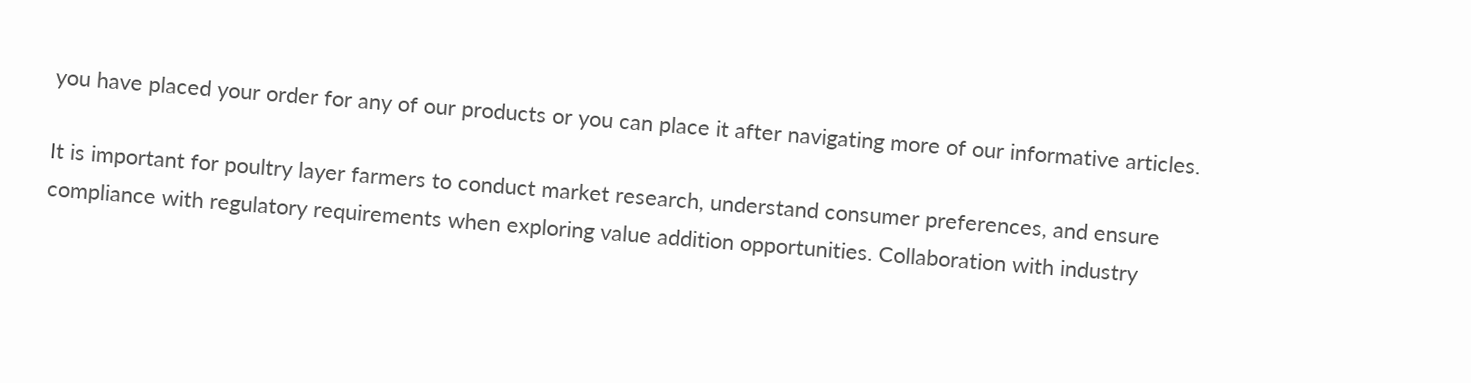you have placed your order for any of our products or you can place it after navigating more of our informative articles.

It is important for poultry layer farmers to conduct market research, understand consumer preferences, and ensure compliance with regulatory requirements when exploring value addition opportunities. Collaboration with industry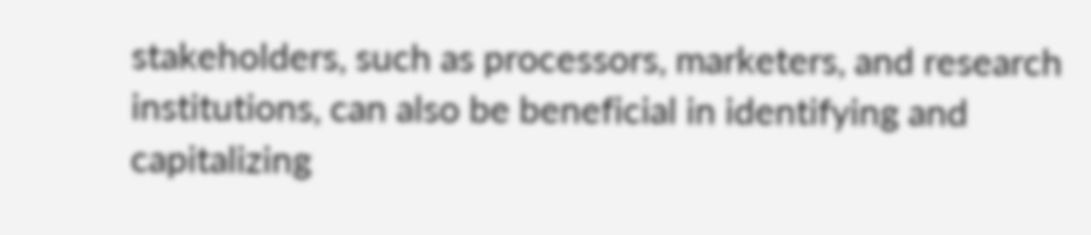stakeholders, such as processors, marketers, and research institutions, can also be beneficial in identifying and capitalizing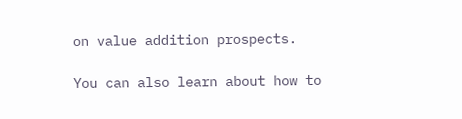on value addition prospects.

You can also learn about how to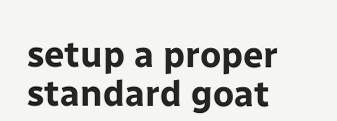setup a proper standard goat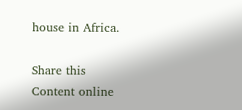house in Africa.

Share this Content online